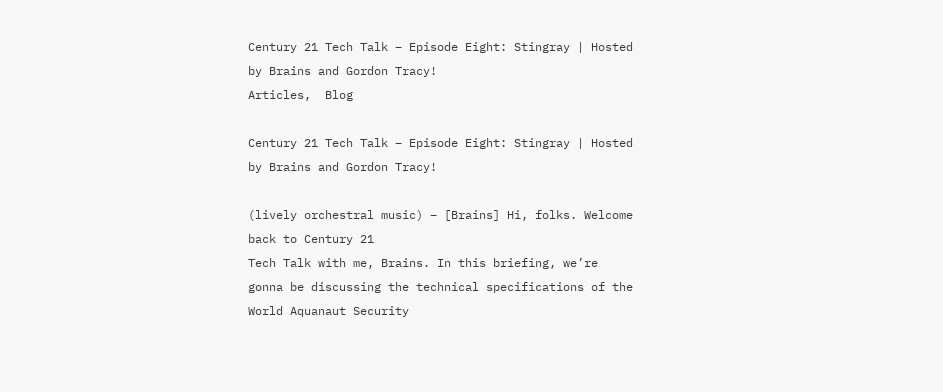Century 21 Tech Talk – Episode Eight: Stingray | Hosted by Brains and Gordon Tracy!
Articles,  Blog

Century 21 Tech Talk – Episode Eight: Stingray | Hosted by Brains and Gordon Tracy!

(lively orchestral music) – [Brains] Hi, folks. Welcome back to Century 21
Tech Talk with me, Brains. In this briefing, we’re
gonna be discussing the technical specifications of the World Aquanaut Security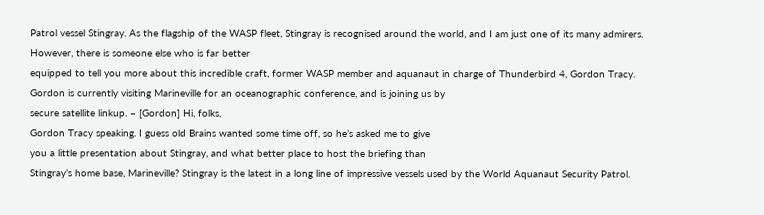Patrol vessel Stingray. As the flagship of the WASP fleet, Stingray is recognised around the world, and I am just one of its many admirers. However, there is someone else who is far better
equipped to tell you more about this incredible craft, former WASP member and aquanaut in charge of Thunderbird 4, Gordon Tracy. Gordon is currently visiting Marineville for an oceanographic conference, and is joining us by
secure satellite linkup. – [Gordon] Hi, folks,
Gordon Tracy speaking. I guess old Brains wanted some time off, so he’s asked me to give
you a little presentation about Stingray, and what better place to host the briefing than
Stingray’s home base, Marineville? Stingray is the latest in a long line of impressive vessels used by the World Aquanaut Security Patrol.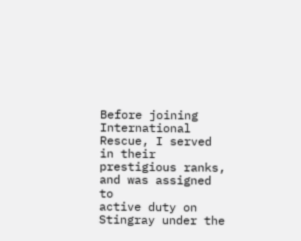Before joining International Rescue, I served in their prestigious ranks, and was assigned to
active duty on Stingray under the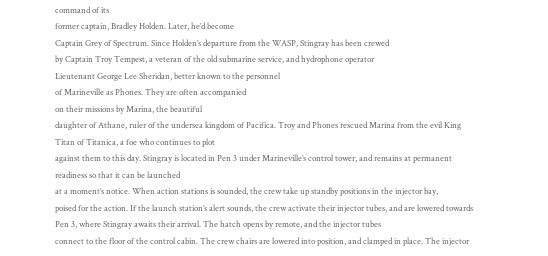command of its
former captain, Bradley Holden. Later, he’d become
Captain Grey of Spectrum. Since Holden’s departure from the WASP, Stingray has been crewed
by Captain Troy Tempest, a veteran of the old submarine service, and hydrophone operator
Lieutenant George Lee Sheridan, better known to the personnel
of Marineville as Phones. They are often accompanied
on their missions by Marina, the beautiful
daughter of Athane, ruler of the undersea kingdom of Pacifica. Troy and Phones rescued Marina from the evil King Titan of Titanica, a foe who continues to plot
against them to this day. Stingray is located in Pen 3 under Marineville’s control tower, and remains at permanent readiness so that it can be launched
at a moment’s notice. When action stations is sounded, the crew take up standby positions in the injector bay,
poised for the action. If the launch station’s alert sounds, the crew activate their injector tubes, and are lowered towards Pen 3, where Stingray awaits their arrival. The hatch opens by remote, and the injector tubes
connect to the floor of the control cabin. The crew chairs are lowered into position, and clamped in place. The injector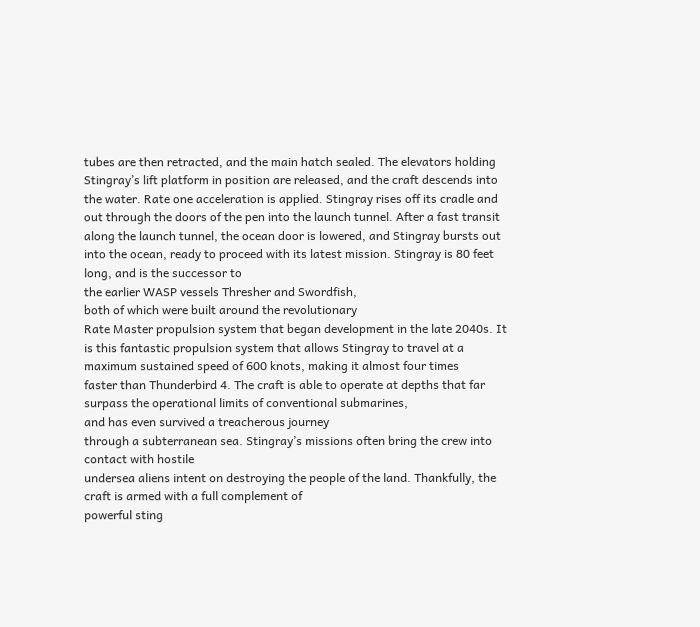tubes are then retracted, and the main hatch sealed. The elevators holding
Stingray’s lift platform in position are released, and the craft descends into the water. Rate one acceleration is applied. Stingray rises off its cradle and out through the doors of the pen into the launch tunnel. After a fast transit
along the launch tunnel, the ocean door is lowered, and Stingray bursts out into the ocean, ready to proceed with its latest mission. Stingray is 80 feet long, and is the successor to
the earlier WASP vessels Thresher and Swordfish,
both of which were built around the revolutionary
Rate Master propulsion system that began development in the late 2040s. It is this fantastic propulsion system that allows Stingray to travel at a maximum sustained speed of 600 knots, making it almost four times
faster than Thunderbird 4. The craft is able to operate at depths that far surpass the operational limits of conventional submarines,
and has even survived a treacherous journey
through a subterranean sea. Stingray’s missions often bring the crew into contact with hostile
undersea aliens intent on destroying the people of the land. Thankfully, the craft is armed with a full complement of
powerful sting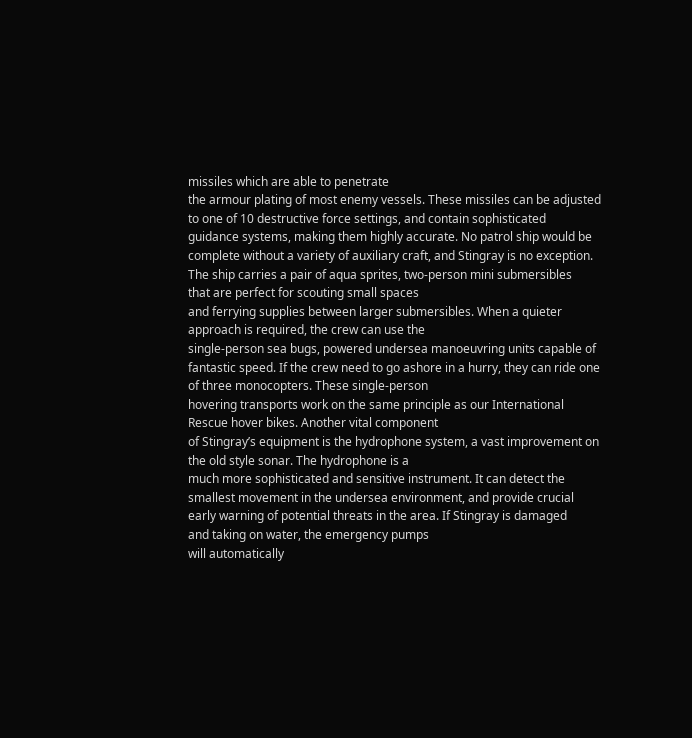missiles which are able to penetrate
the armour plating of most enemy vessels. These missiles can be adjusted to one of 10 destructive force settings, and contain sophisticated
guidance systems, making them highly accurate. No patrol ship would be complete without a variety of auxiliary craft, and Stingray is no exception. The ship carries a pair of aqua sprites, two-person mini submersibles
that are perfect for scouting small spaces
and ferrying supplies between larger submersibles. When a quieter approach is required, the crew can use the
single-person sea bugs, powered undersea manoeuvring units capable of fantastic speed. If the crew need to go ashore in a hurry, they can ride one of three monocopters. These single-person
hovering transports work on the same principle as our International Rescue hover bikes. Another vital component
of Stingray’s equipment is the hydrophone system, a vast improvement on the old style sonar. The hydrophone is a
much more sophisticated and sensitive instrument. It can detect the smallest movement in the undersea environment, and provide crucial early warning of potential threats in the area. If Stingray is damaged
and taking on water, the emergency pumps
will automatically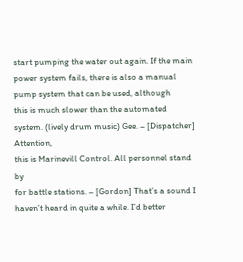start pumping the water out again. If the main power system fails, there is also a manual pump system that can be used, although
this is much slower than the automated system. (lively drum music) Gee. – [Dispatcher] Attention,
this is Marinevill Control. All personnel stand by
for battle stations. – [Gordon] That’s a sound I
haven’t heard in quite a while. I’d better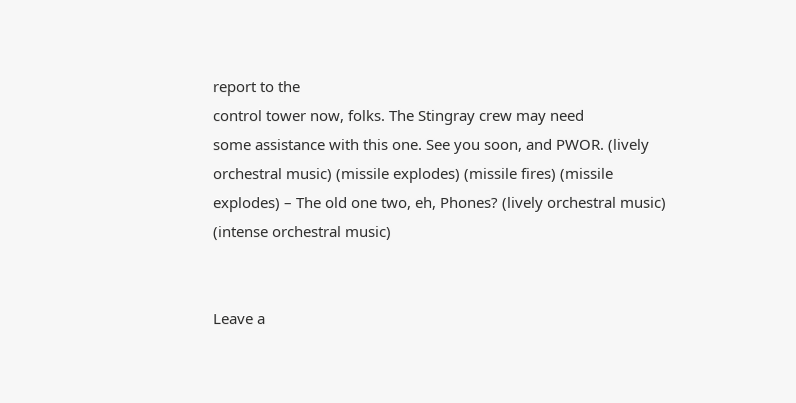report to the
control tower now, folks. The Stingray crew may need
some assistance with this one. See you soon, and PWOR. (lively orchestral music) (missile explodes) (missile fires) (missile explodes) – The old one two, eh, Phones? (lively orchestral music) (intense orchestral music)


Leave a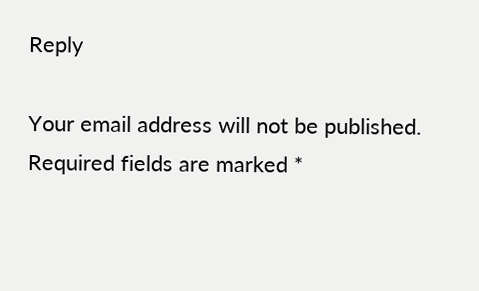Reply

Your email address will not be published. Required fields are marked *